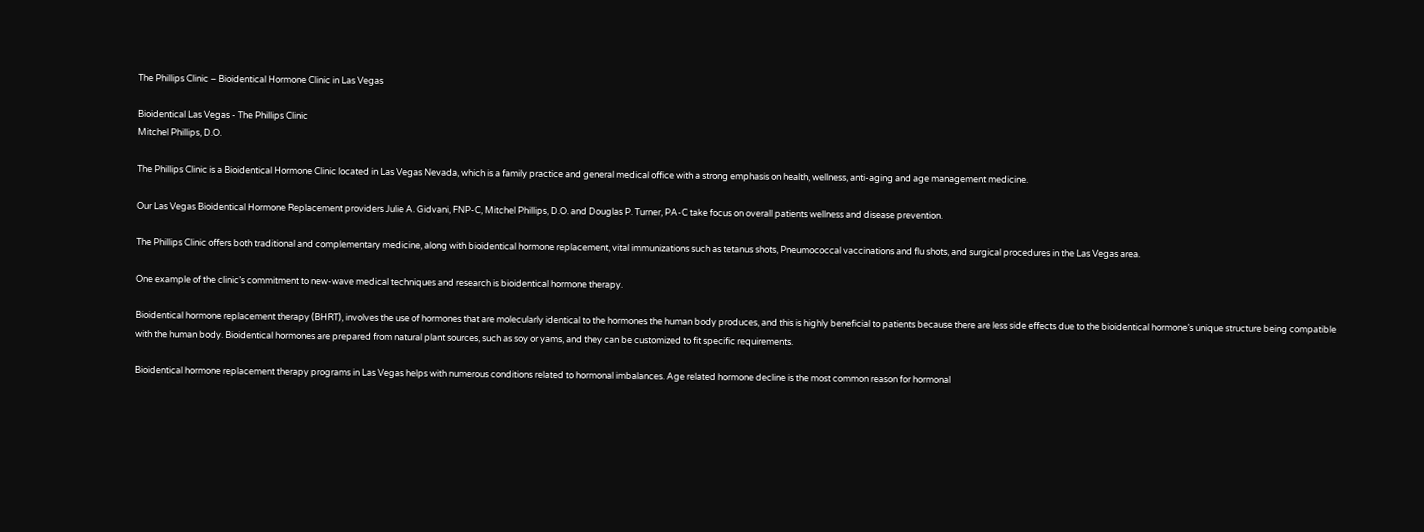The Phillips Clinic – Bioidentical Hormone Clinic in Las Vegas

Bioidentical Las Vegas - The Phillips Clinic
Mitchel Phillips, D.O.

The Phillips Clinic is a Bioidentical Hormone Clinic located in Las Vegas Nevada, which is a family practice and general medical office with a strong emphasis on health, wellness, anti-aging and age management medicine.

Our Las Vegas Bioidentical Hormone Replacement providers Julie A. Gidvani, FNP-C, Mitchel Phillips, D.O. and Douglas P. Turner, PA-C take focus on overall patients wellness and disease prevention.

The Phillips Clinic offers both traditional and complementary medicine, along with bioidentical hormone replacement, vital immunizations such as tetanus shots, Pneumococcal vaccinations and flu shots, and surgical procedures in the Las Vegas area.

One example of the clinic’s commitment to new-wave medical techniques and research is bioidentical hormone therapy.

Bioidentical hormone replacement therapy (BHRT), involves the use of hormones that are molecularly identical to the hormones the human body produces, and this is highly beneficial to patients because there are less side effects due to the bioidentical hormone’s unique structure being compatible with the human body. Bioidentical hormones are prepared from natural plant sources, such as soy or yams, and they can be customized to fit specific requirements.

Bioidentical hormone replacement therapy programs in Las Vegas helps with numerous conditions related to hormonal imbalances. Age related hormone decline is the most common reason for hormonal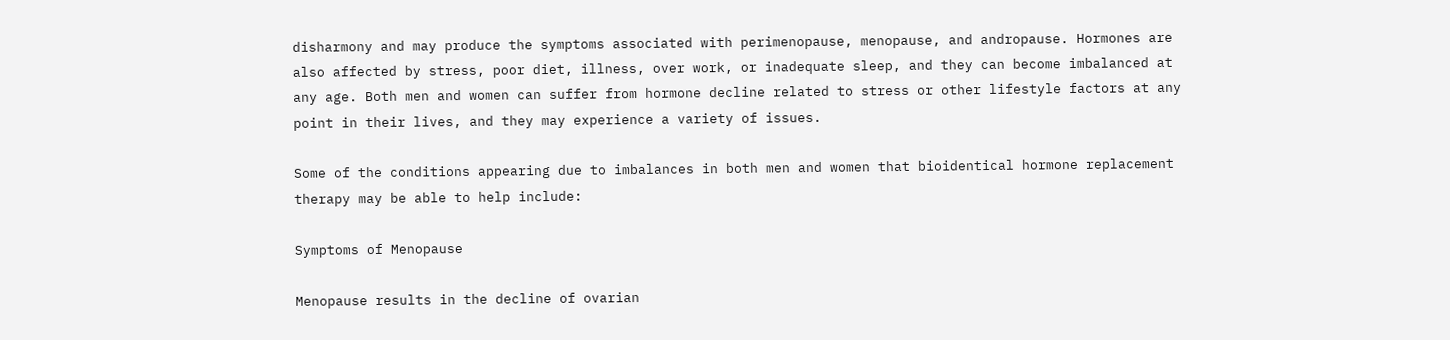disharmony and may produce the symptoms associated with perimenopause, menopause, and andropause. Hormones are also affected by stress, poor diet, illness, over work, or inadequate sleep, and they can become imbalanced at any age. Both men and women can suffer from hormone decline related to stress or other lifestyle factors at any point in their lives, and they may experience a variety of issues.

Some of the conditions appearing due to imbalances in both men and women that bioidentical hormone replacement therapy may be able to help include:

Symptoms of Menopause

Menopause results in the decline of ovarian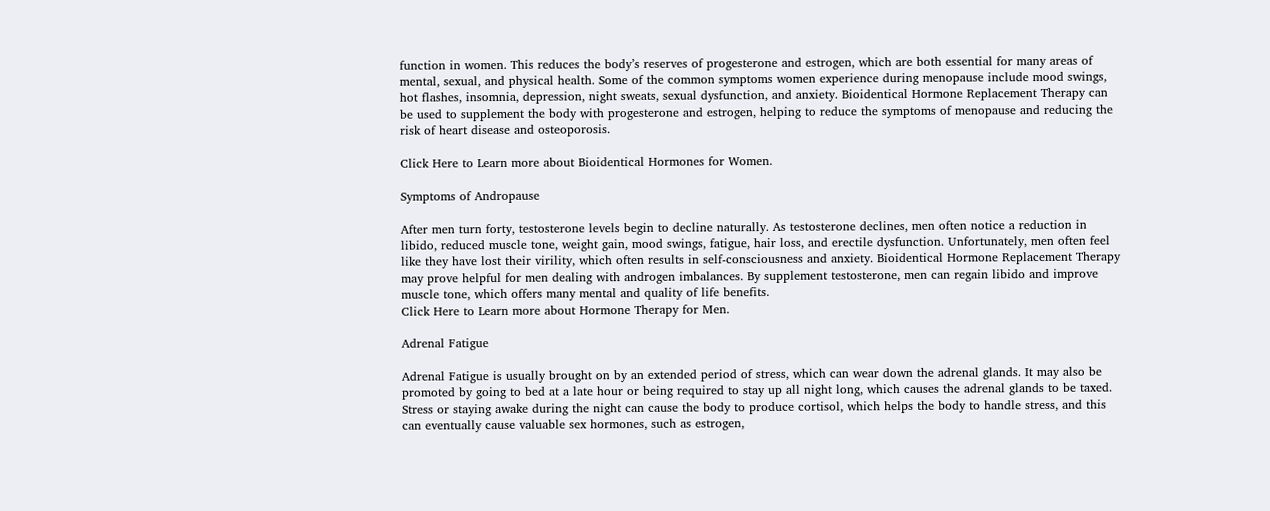function in women. This reduces the body’s reserves of progesterone and estrogen, which are both essential for many areas of mental, sexual, and physical health. Some of the common symptoms women experience during menopause include mood swings, hot flashes, insomnia, depression, night sweats, sexual dysfunction, and anxiety. Bioidentical Hormone Replacement Therapy can be used to supplement the body with progesterone and estrogen, helping to reduce the symptoms of menopause and reducing the risk of heart disease and osteoporosis.

Click Here to Learn more about Bioidentical Hormones for Women.

Symptoms of Andropause

After men turn forty, testosterone levels begin to decline naturally. As testosterone declines, men often notice a reduction in libido, reduced muscle tone, weight gain, mood swings, fatigue, hair loss, and erectile dysfunction. Unfortunately, men often feel like they have lost their virility, which often results in self-consciousness and anxiety. Bioidentical Hormone Replacement Therapy may prove helpful for men dealing with androgen imbalances. By supplement testosterone, men can regain libido and improve muscle tone, which offers many mental and quality of life benefits.
Click Here to Learn more about Hormone Therapy for Men.

Adrenal Fatigue

Adrenal Fatigue is usually brought on by an extended period of stress, which can wear down the adrenal glands. It may also be promoted by going to bed at a late hour or being required to stay up all night long, which causes the adrenal glands to be taxed. Stress or staying awake during the night can cause the body to produce cortisol, which helps the body to handle stress, and this can eventually cause valuable sex hormones, such as estrogen,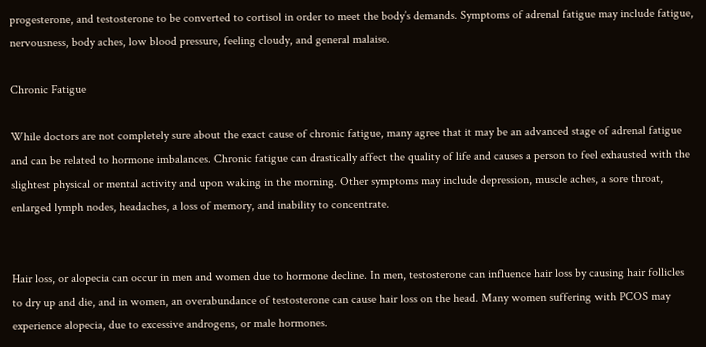progesterone, and testosterone to be converted to cortisol in order to meet the body’s demands. Symptoms of adrenal fatigue may include fatigue, nervousness, body aches, low blood pressure, feeling cloudy, and general malaise.

Chronic Fatigue

While doctors are not completely sure about the exact cause of chronic fatigue, many agree that it may be an advanced stage of adrenal fatigue and can be related to hormone imbalances. Chronic fatigue can drastically affect the quality of life and causes a person to feel exhausted with the slightest physical or mental activity and upon waking in the morning. Other symptoms may include depression, muscle aches, a sore throat, enlarged lymph nodes, headaches, a loss of memory, and inability to concentrate.


Hair loss, or alopecia can occur in men and women due to hormone decline. In men, testosterone can influence hair loss by causing hair follicles to dry up and die, and in women, an overabundance of testosterone can cause hair loss on the head. Many women suffering with PCOS may experience alopecia, due to excessive androgens, or male hormones.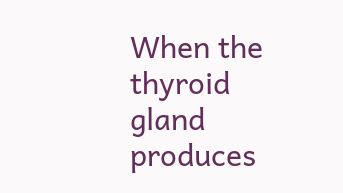When the thyroid gland produces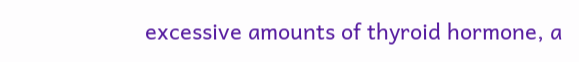excessive amounts of thyroid hormone, a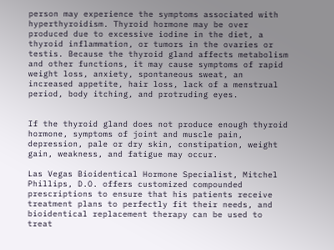person may experience the symptoms associated with hyperthyroidism. Thyroid hormone may be over produced due to excessive iodine in the diet, a thyroid inflammation, or tumors in the ovaries or testis. Because the thyroid gland affects metabolism and other functions, it may cause symptoms of rapid weight loss, anxiety, spontaneous sweat, an increased appetite, hair loss, lack of a menstrual period, body itching, and protruding eyes.


If the thyroid gland does not produce enough thyroid hormone, symptoms of joint and muscle pain, depression, pale or dry skin, constipation, weight gain, weakness, and fatigue may occur.

Las Vegas Bioidentical Hormone Specialist, Mitchel Phillips, D.O. offers customized compounded prescriptions to ensure that his patients receive treatment plans to perfectly fit their needs, and bioidentical replacement therapy can be used to treat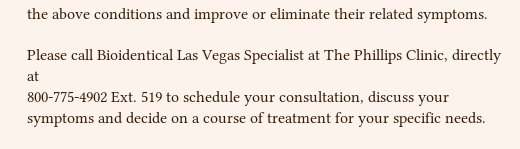the above conditions and improve or eliminate their related symptoms.

Please call Bioidentical Las Vegas Specialist at The Phillips Clinic, directly at
800-775-4902 Ext. 519 to schedule your consultation, discuss your symptoms and decide on a course of treatment for your specific needs.